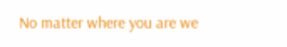No matter where you are we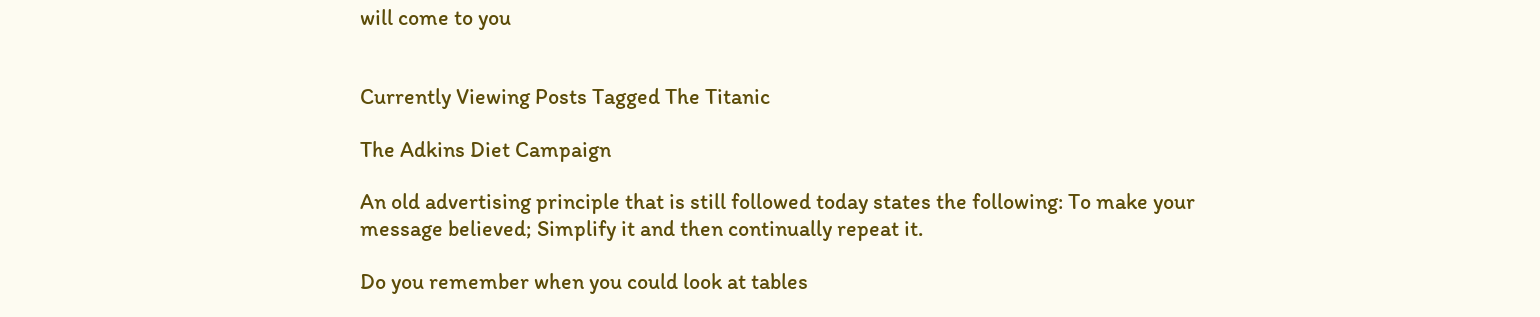will come to you


Currently Viewing Posts Tagged The Titanic

The Adkins Diet Campaign

An old advertising principle that is still followed today states the following: To make your message believed; Simplify it and then continually repeat it.

Do you remember when you could look at tables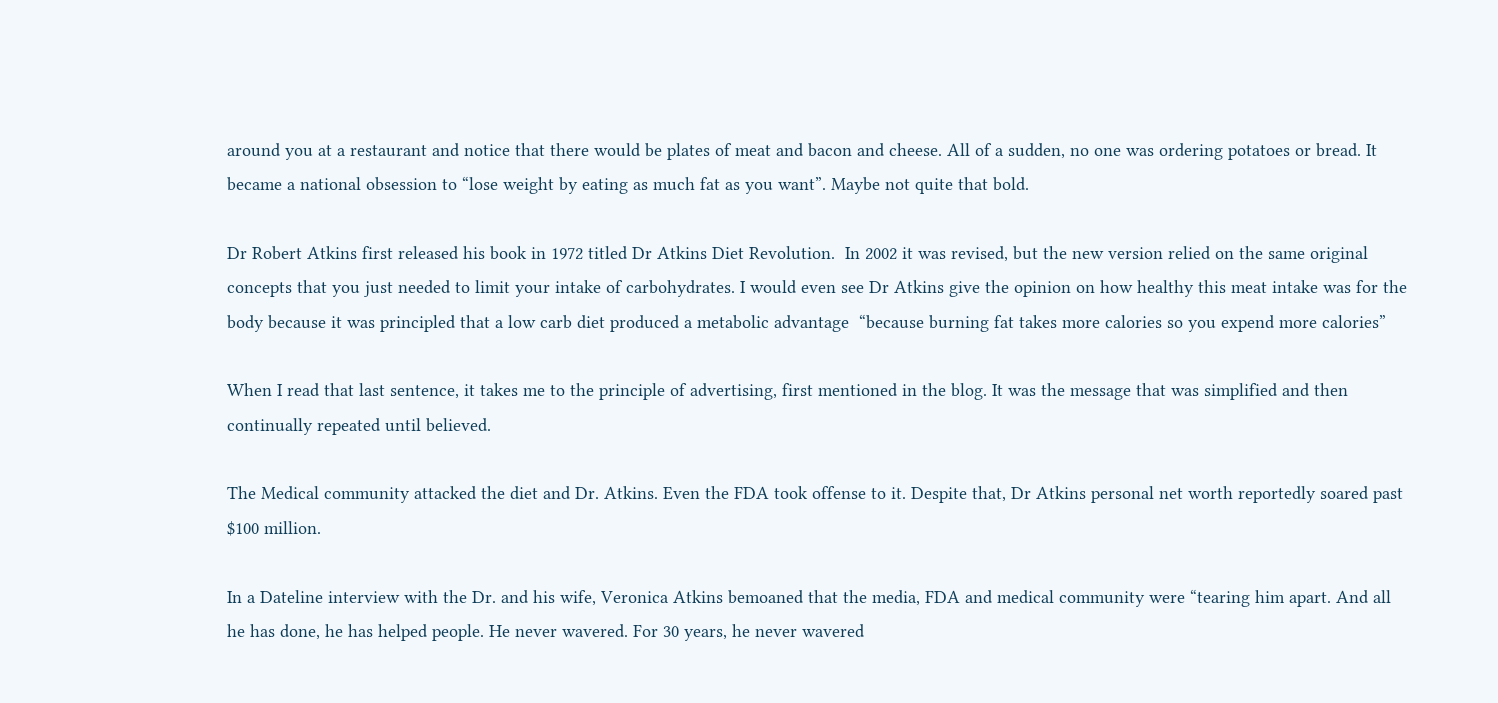around you at a restaurant and notice that there would be plates of meat and bacon and cheese. All of a sudden, no one was ordering potatoes or bread. It became a national obsession to “lose weight by eating as much fat as you want”. Maybe not quite that bold.

Dr Robert Atkins first released his book in 1972 titled Dr Atkins Diet Revolution.  In 2002 it was revised, but the new version relied on the same original concepts that you just needed to limit your intake of carbohydrates. I would even see Dr Atkins give the opinion on how healthy this meat intake was for the body because it was principled that a low carb diet produced a metabolic advantage  “because burning fat takes more calories so you expend more calories”

When I read that last sentence, it takes me to the principle of advertising, first mentioned in the blog. It was the message that was simplified and then continually repeated until believed.

The Medical community attacked the diet and Dr. Atkins. Even the FDA took offense to it. Despite that, Dr Atkins personal net worth reportedly soared past $100 million.

In a Dateline interview with the Dr. and his wife, Veronica Atkins bemoaned that the media, FDA and medical community were “tearing him apart. And all he has done, he has helped people. He never wavered. For 30 years, he never wavered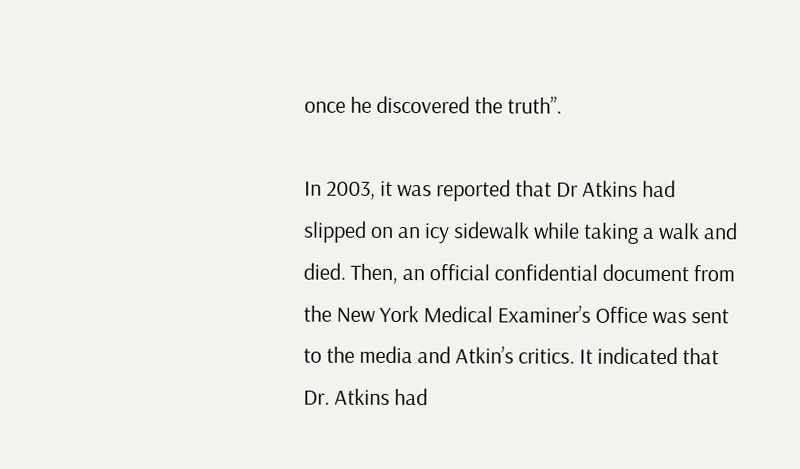once he discovered the truth”.

In 2003, it was reported that Dr Atkins had slipped on an icy sidewalk while taking a walk and died. Then, an official confidential document from the New York Medical Examiner’s Office was sent to the media and Atkin’s critics. It indicated that Dr. Atkins had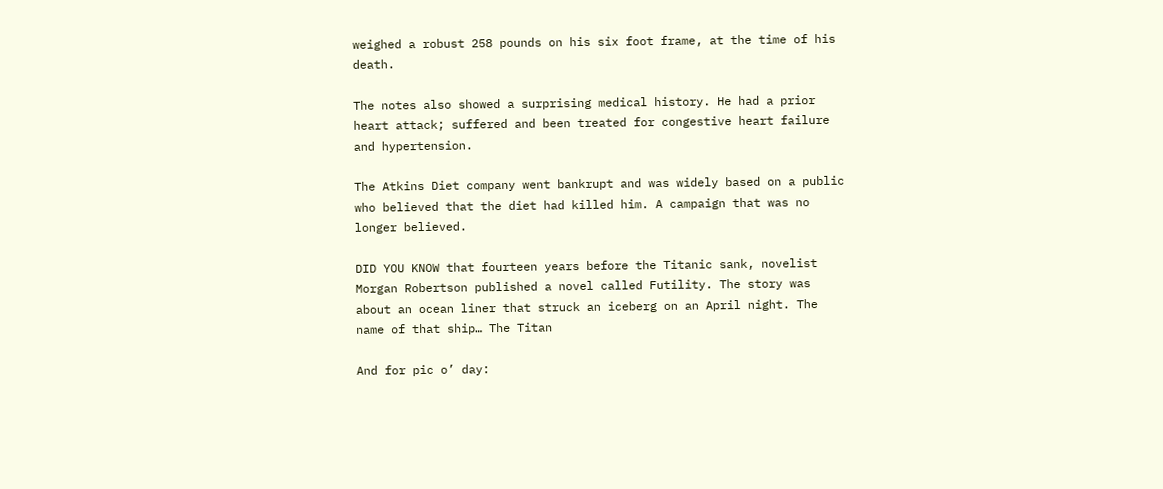weighed a robust 258 pounds on his six foot frame, at the time of his death.

The notes also showed a surprising medical history. He had a prior heart attack; suffered and been treated for congestive heart failure and hypertension.

The Atkins Diet company went bankrupt and was widely based on a public who believed that the diet had killed him. A campaign that was no longer believed.

DID YOU KNOW that fourteen years before the Titanic sank, novelist Morgan Robertson published a novel called Futility. The story was about an ocean liner that struck an iceberg on an April night. The name of that ship… The Titan

And for pic o’ day: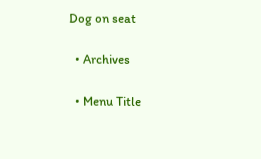Dog on seat

  • Archives

  • Menu Title